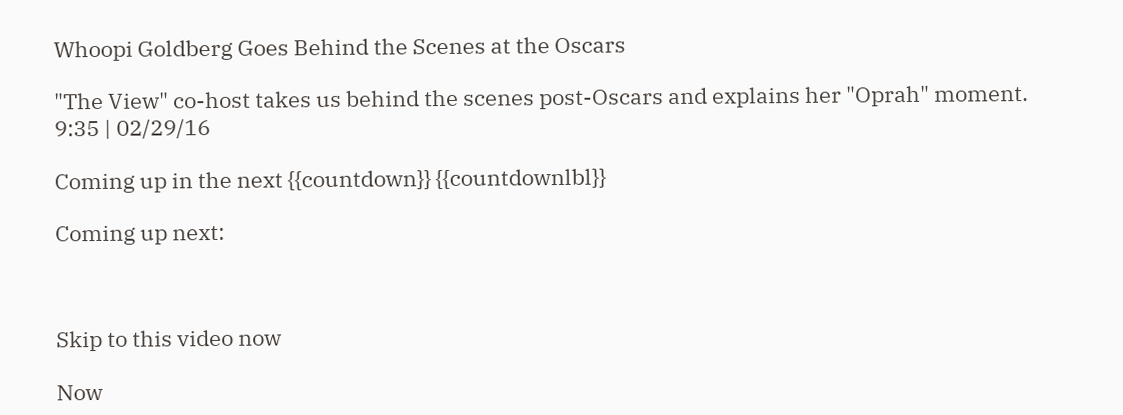Whoopi Goldberg Goes Behind the Scenes at the Oscars

"The View" co-host takes us behind the scenes post-Oscars and explains her "Oprah" moment.
9:35 | 02/29/16

Coming up in the next {{countdown}} {{countdownlbl}}

Coming up next:



Skip to this video now

Now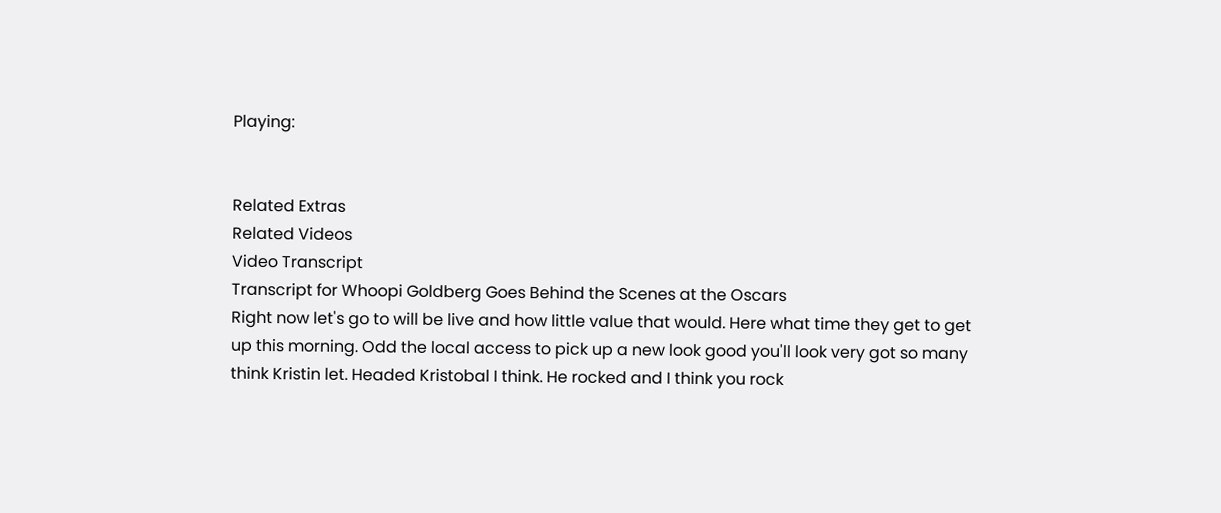Playing:


Related Extras
Related Videos
Video Transcript
Transcript for Whoopi Goldberg Goes Behind the Scenes at the Oscars
Right now let's go to will be live and how little value that would. Here what time they get to get up this morning. Odd the local access to pick up a new look good you'll look very got so many think Kristin let. Headed Kristobal I think. He rocked and I think you rock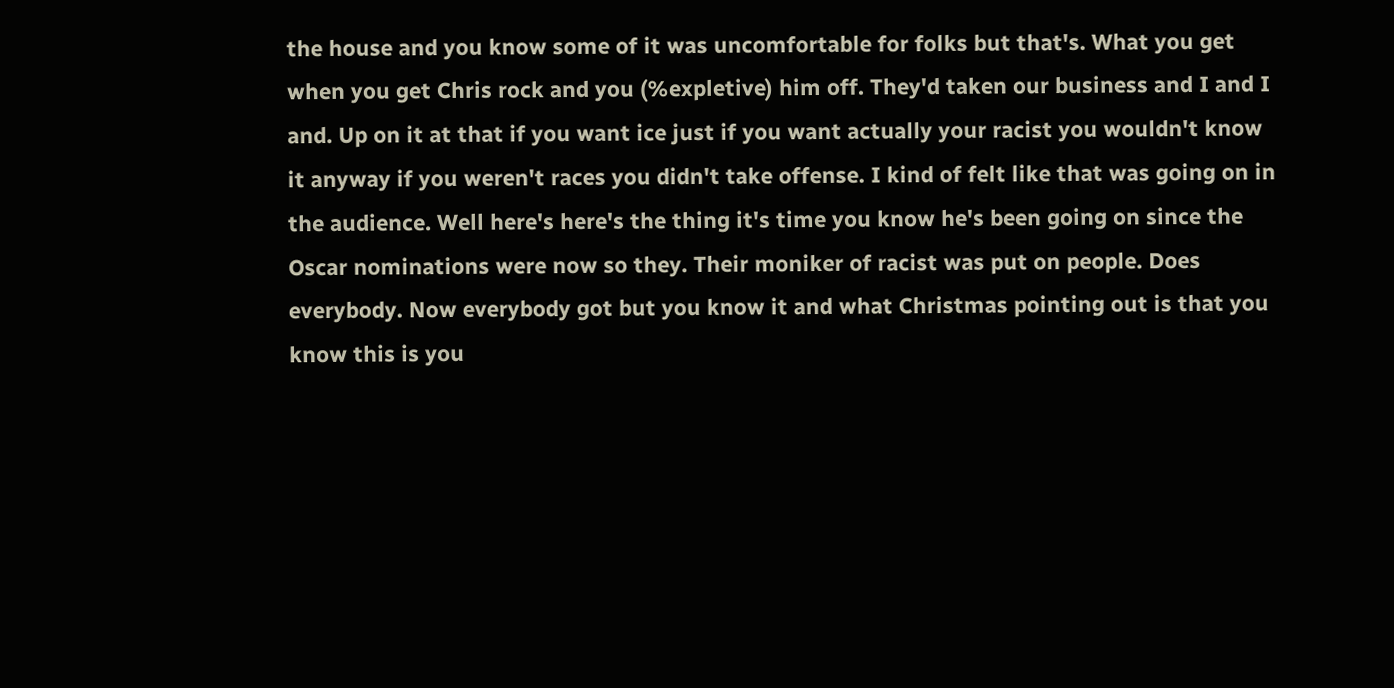the house and you know some of it was uncomfortable for folks but that's. What you get when you get Chris rock and you (%expletive) him off. They'd taken our business and I and I and. Up on it at that if you want ice just if you want actually your racist you wouldn't know it anyway if you weren't races you didn't take offense. I kind of felt like that was going on in the audience. Well here's here's the thing it's time you know he's been going on since the Oscar nominations were now so they. Their moniker of racist was put on people. Does everybody. Now everybody got but you know it and what Christmas pointing out is that you know this is you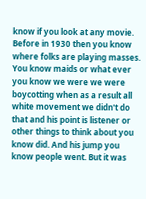know if you look at any movie. Before in 1930 then you know where folks are playing masses. You know maids or what ever you know we were we were boycotting when as a result all white movement we didn't do that and his point is listener or other things to think about you know did. And his jump you know people went. But it was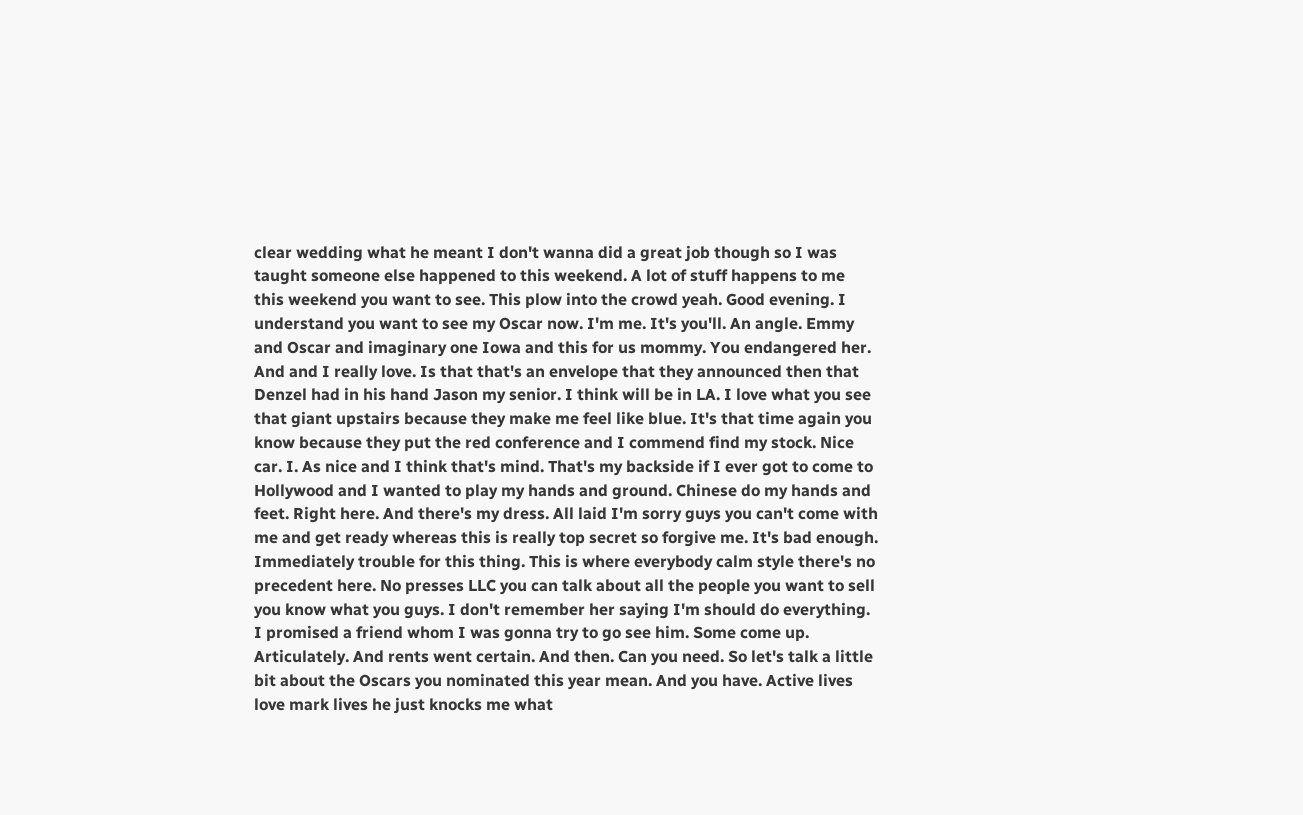clear wedding what he meant I don't wanna did a great job though so I was taught someone else happened to this weekend. A lot of stuff happens to me this weekend you want to see. This plow into the crowd yeah. Good evening. I understand you want to see my Oscar now. I'm me. It's you'll. An angle. Emmy and Oscar and imaginary one Iowa and this for us mommy. You endangered her. And and I really love. Is that that's an envelope that they announced then that Denzel had in his hand Jason my senior. I think will be in LA. I love what you see that giant upstairs because they make me feel like blue. It's that time again you know because they put the red conference and I commend find my stock. Nice car. I. As nice and I think that's mind. That's my backside if I ever got to come to Hollywood and I wanted to play my hands and ground. Chinese do my hands and feet. Right here. And there's my dress. All laid I'm sorry guys you can't come with me and get ready whereas this is really top secret so forgive me. It's bad enough. Immediately trouble for this thing. This is where everybody calm style there's no precedent here. No presses LLC you can talk about all the people you want to sell you know what you guys. I don't remember her saying I'm should do everything. I promised a friend whom I was gonna try to go see him. Some come up. Articulately. And rents went certain. And then. Can you need. So let's talk a little bit about the Oscars you nominated this year mean. And you have. Active lives love mark lives he just knocks me what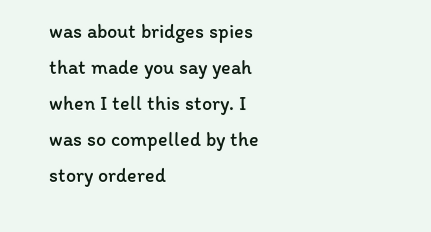was about bridges spies that made you say yeah when I tell this story. I was so compelled by the story ordered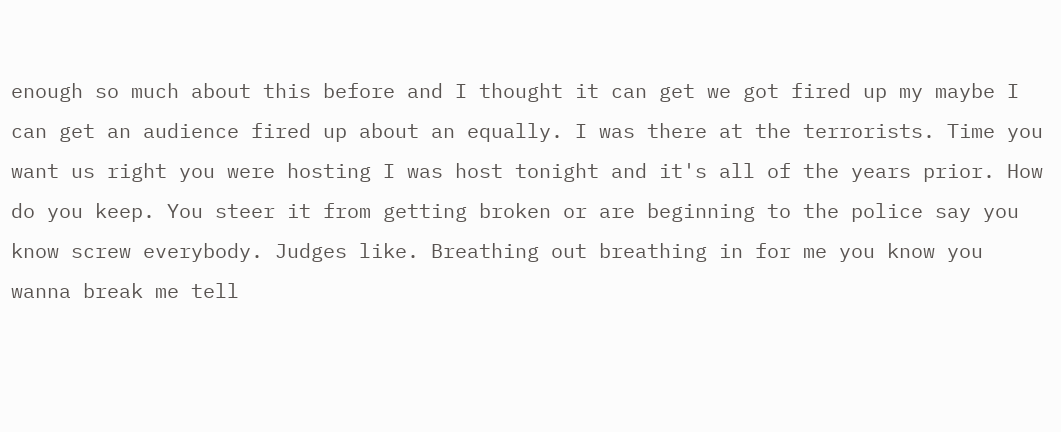enough so much about this before and I thought it can get we got fired up my maybe I can get an audience fired up about an equally. I was there at the terrorists. Time you want us right you were hosting I was host tonight and it's all of the years prior. How do you keep. You steer it from getting broken or are beginning to the police say you know screw everybody. Judges like. Breathing out breathing in for me you know you wanna break me tell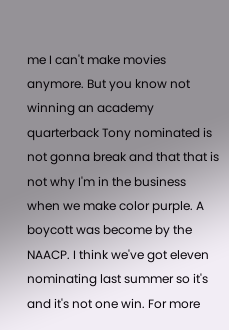me I can't make movies anymore. But you know not winning an academy quarterback Tony nominated is not gonna break and that that is not why I'm in the business when we make color purple. A boycott was become by the NAACP. I think we've got eleven nominating last summer so it's and it's not one win. For more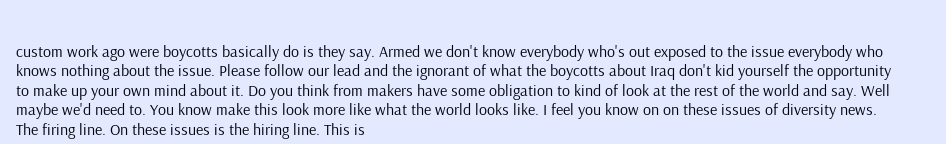custom work ago were boycotts basically do is they say. Armed we don't know everybody who's out exposed to the issue everybody who knows nothing about the issue. Please follow our lead and the ignorant of what the boycotts about Iraq don't kid yourself the opportunity to make up your own mind about it. Do you think from makers have some obligation to kind of look at the rest of the world and say. Well maybe we'd need to. You know make this look more like what the world looks like. I feel you know on on these issues of diversity news. The firing line. On these issues is the hiring line. This is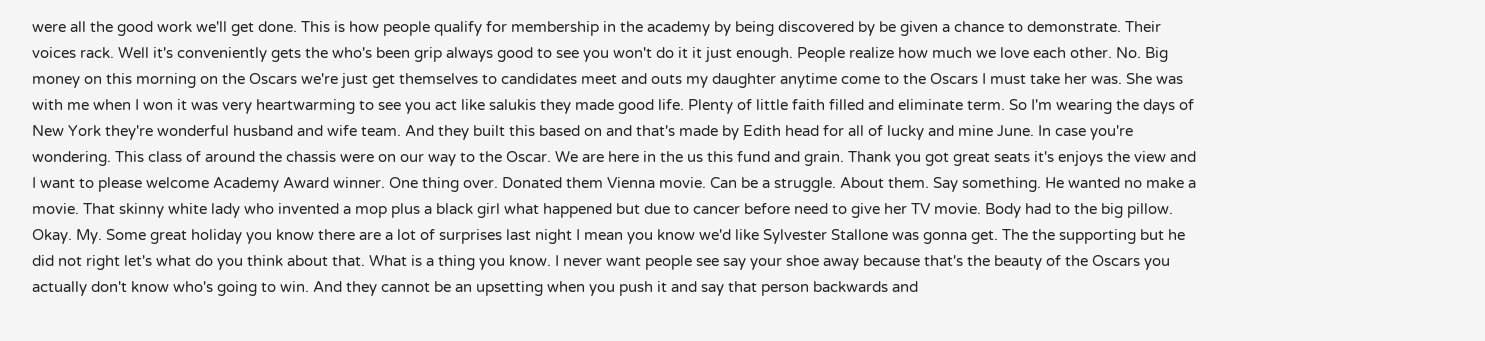were all the good work we'll get done. This is how people qualify for membership in the academy by being discovered by be given a chance to demonstrate. Their voices rack. Well it's conveniently gets the who's been grip always good to see you won't do it it just enough. People realize how much we love each other. No. Big money on this morning on the Oscars we're just get themselves to candidates meet and outs my daughter anytime come to the Oscars I must take her was. She was with me when I won it was very heartwarming to see you act like salukis they made good life. Plenty of little faith filled and eliminate term. So I'm wearing the days of New York they're wonderful husband and wife team. And they built this based on and that's made by Edith head for all of lucky and mine June. In case you're wondering. This class of around the chassis were on our way to the Oscar. We are here in the us this fund and grain. Thank you got great seats it's enjoys the view and I want to please welcome Academy Award winner. One thing over. Donated them Vienna movie. Can be a struggle. About them. Say something. He wanted no make a movie. That skinny white lady who invented a mop plus a black girl what happened but due to cancer before need to give her TV movie. Body had to the big pillow. Okay. My. Some great holiday you know there are a lot of surprises last night I mean you know we'd like Sylvester Stallone was gonna get. The the supporting but he did not right let's what do you think about that. What is a thing you know. I never want people see say your shoe away because that's the beauty of the Oscars you actually don't know who's going to win. And they cannot be an upsetting when you push it and say that person backwards and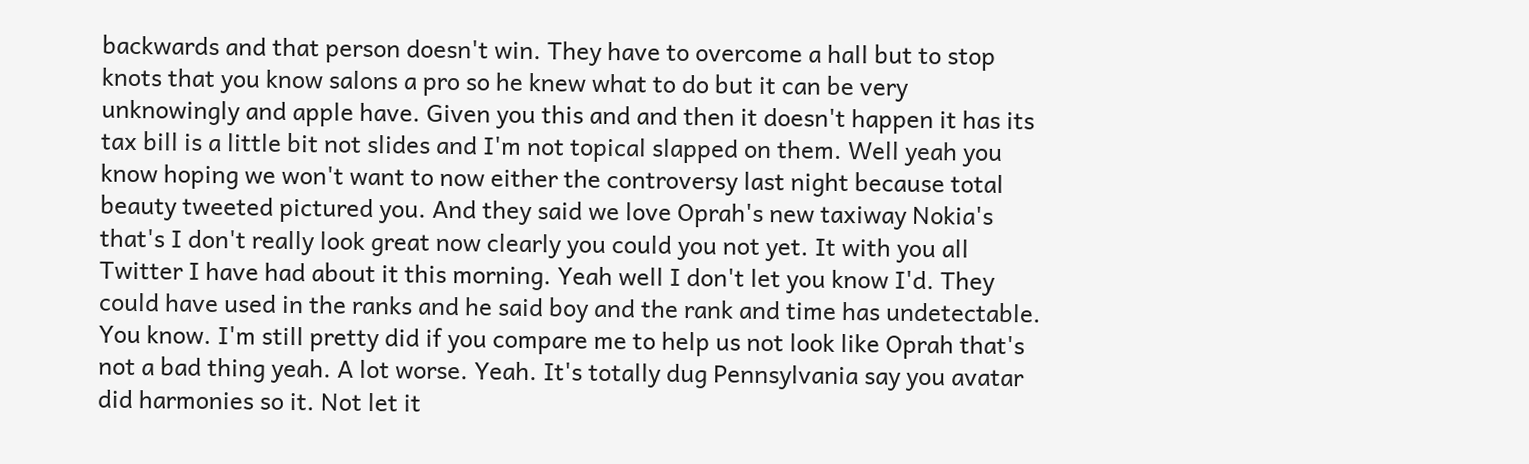backwards and that person doesn't win. They have to overcome a hall but to stop knots that you know salons a pro so he knew what to do but it can be very unknowingly and apple have. Given you this and and then it doesn't happen it has its tax bill is a little bit not slides and I'm not topical slapped on them. Well yeah you know hoping we won't want to now either the controversy last night because total beauty tweeted pictured you. And they said we love Oprah's new taxiway Nokia's that's I don't really look great now clearly you could you not yet. It with you all Twitter I have had about it this morning. Yeah well I don't let you know I'd. They could have used in the ranks and he said boy and the rank and time has undetectable. You know. I'm still pretty did if you compare me to help us not look like Oprah that's not a bad thing yeah. A lot worse. Yeah. It's totally dug Pennsylvania say you avatar did harmonies so it. Not let it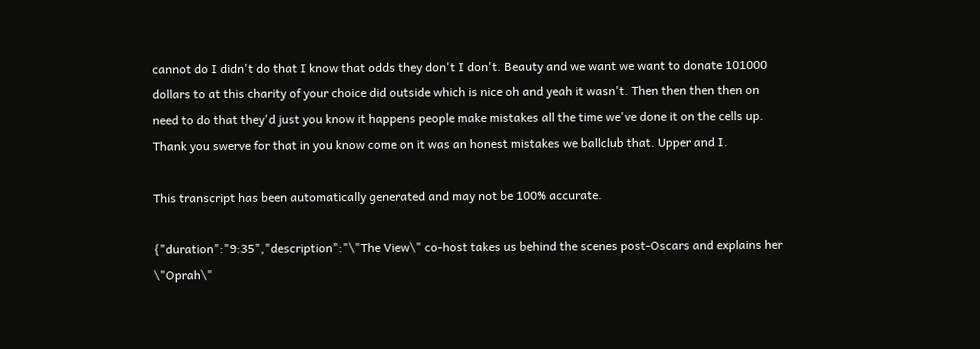cannot do I didn't do that I know that odds they don't I don't. Beauty and we want we want to donate 101000 dollars to at this charity of your choice did outside which is nice oh and yeah it wasn't. Then then then then on need to do that they'd just you know it happens people make mistakes all the time we've done it on the cells up. Thank you swerve for that in you know come on it was an honest mistakes we ballclub that. Upper and I.

This transcript has been automatically generated and may not be 100% accurate.

{"duration":"9:35","description":"\"The View\" co-host takes us behind the scenes post-Oscars and explains her \"Oprah\"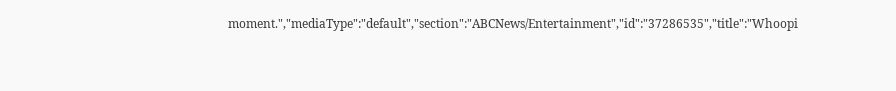moment.","mediaType":"default","section":"ABCNews/Entertainment","id":"37286535","title":"Whoopi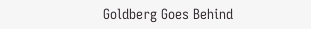Goldberg Goes Behind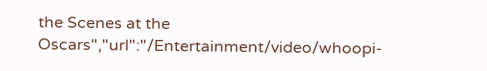the Scenes at the Oscars","url":"/Entertainment/video/whoopi-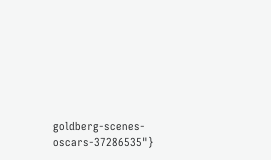goldberg-scenes-oscars-37286535"}